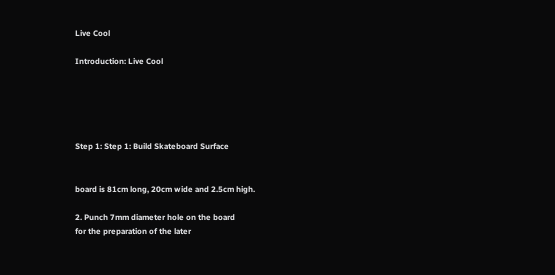Live Cool

Introduction: Live Cool





Step 1: Step 1: Build Skateboard Surface


board is 81cm long, 20cm wide and 2.5cm high.

2. Punch 7mm diameter hole on the board
for the preparation of the later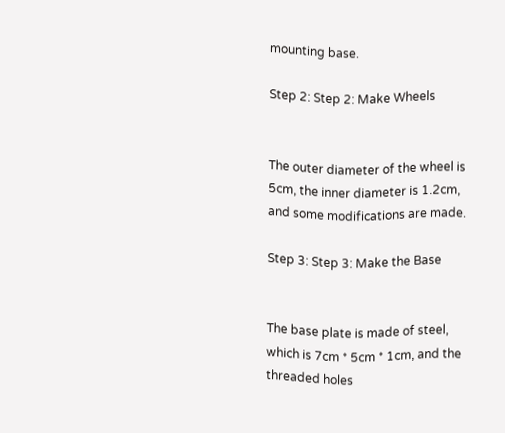mounting base.

Step 2: Step 2: Make Wheels


The outer diameter of the wheel is 5cm, the inner diameter is 1.2cm, and some modifications are made.

Step 3: Step 3: Make the Base


The base plate is made of steel, which is 7cm * 5cm * 1cm, and the threaded holes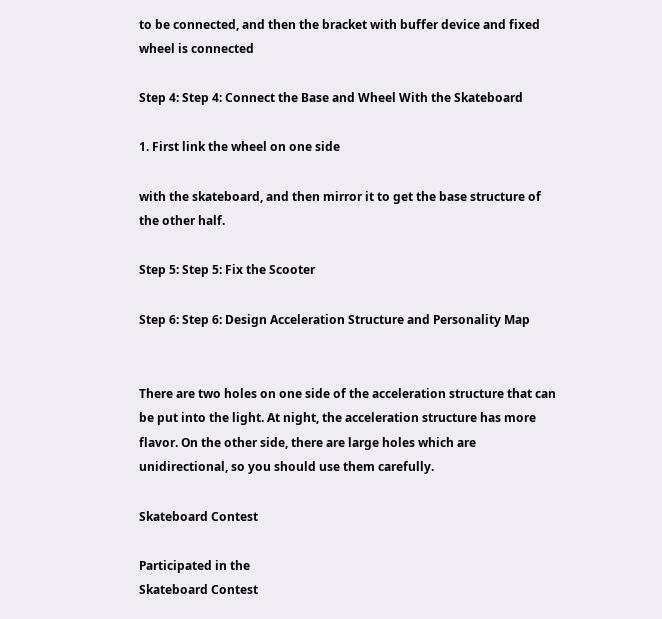to be connected, and then the bracket with buffer device and fixed wheel is connected

Step 4: Step 4: Connect the Base and Wheel With the Skateboard

1. First link the wheel on one side

with the skateboard, and then mirror it to get the base structure of the other half.

Step 5: Step 5: Fix the Scooter

Step 6: Step 6: Design Acceleration Structure and Personality Map


There are two holes on one side of the acceleration structure that can be put into the light. At night, the acceleration structure has more flavor. On the other side, there are large holes which are unidirectional, so you should use them carefully.

Skateboard Contest

Participated in the
Skateboard Contest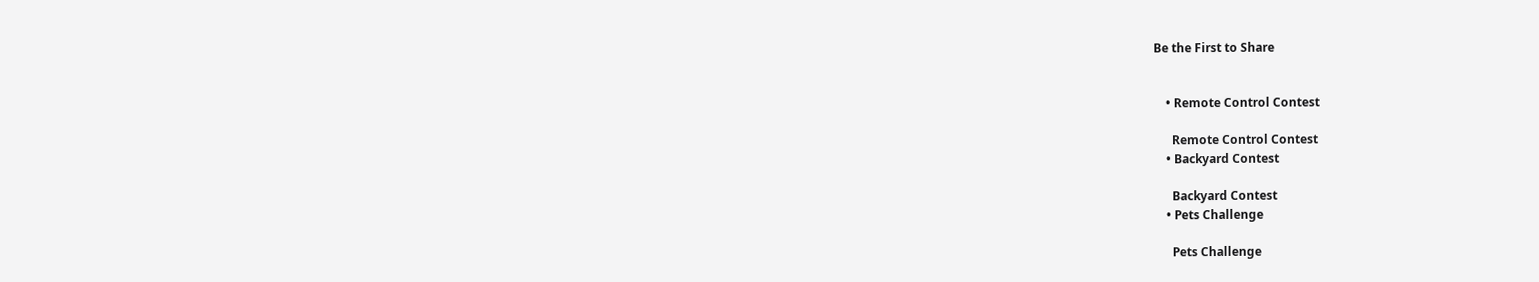Be the First to Share


    • Remote Control Contest

      Remote Control Contest
    • Backyard Contest

      Backyard Contest
    • Pets Challenge

      Pets Challenge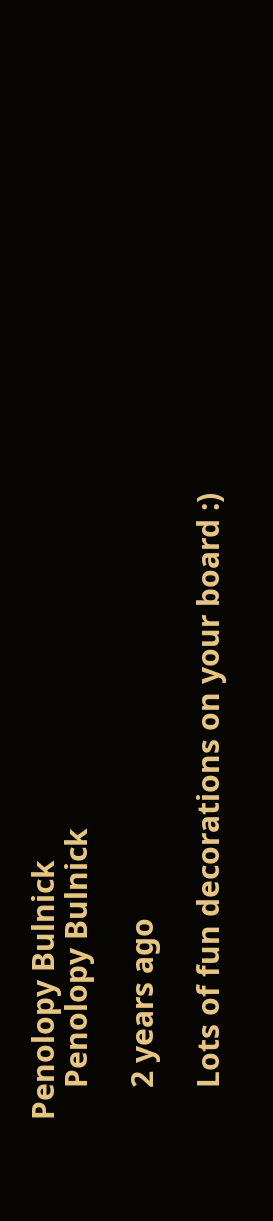Penolopy Bulnick
    Penolopy Bulnick

    2 years ago

    Lots of fun decorations on your board :)